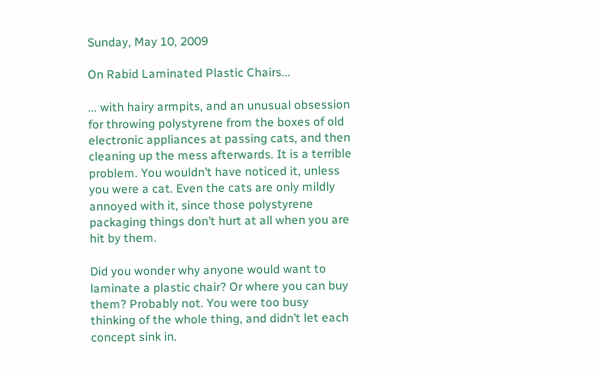Sunday, May 10, 2009

On Rabid Laminated Plastic Chairs...

... with hairy armpits, and an unusual obsession for throwing polystyrene from the boxes of old electronic appliances at passing cats, and then cleaning up the mess afterwards. It is a terrible problem. You wouldn’t have noticed it, unless you were a cat. Even the cats are only mildly annoyed with it, since those polystyrene packaging things don’t hurt at all when you are hit by them.

Did you wonder why anyone would want to laminate a plastic chair? Or where you can buy them? Probably not. You were too busy thinking of the whole thing, and didn’t let each concept sink in.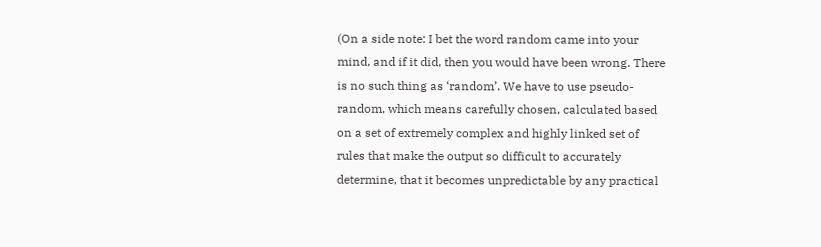(On a side note: I bet the word random came into your mind, and if it did, then you would have been wrong. There is no such thing as ‘random’. We have to use pseudo-random, which means carefully chosen, calculated based on a set of extremely complex and highly linked set of rules that make the output so difficult to accurately determine, that it becomes unpredictable by any practical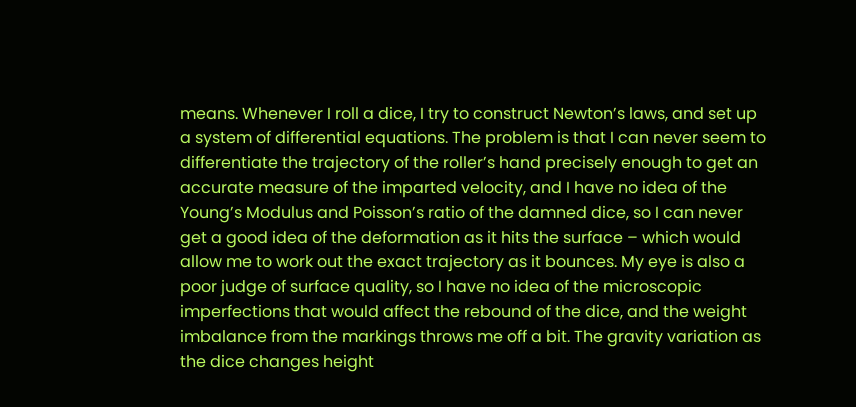means. Whenever I roll a dice, I try to construct Newton’s laws, and set up a system of differential equations. The problem is that I can never seem to differentiate the trajectory of the roller’s hand precisely enough to get an accurate measure of the imparted velocity, and I have no idea of the Young’s Modulus and Poisson’s ratio of the damned dice, so I can never get a good idea of the deformation as it hits the surface – which would allow me to work out the exact trajectory as it bounces. My eye is also a poor judge of surface quality, so I have no idea of the microscopic imperfections that would affect the rebound of the dice, and the weight imbalance from the markings throws me off a bit. The gravity variation as the dice changes height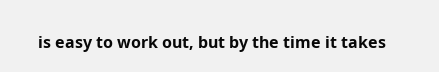is easy to work out, but by the time it takes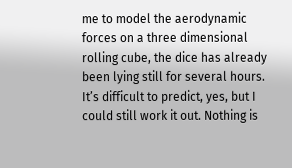me to model the aerodynamic forces on a three dimensional rolling cube, the dice has already been lying still for several hours. It’s difficult to predict, yes, but I could still work it out. Nothing is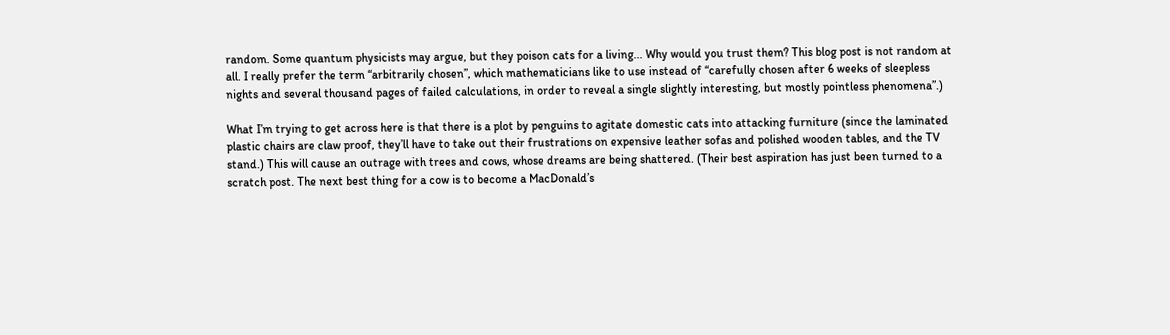random. Some quantum physicists may argue, but they poison cats for a living... Why would you trust them? This blog post is not random at all. I really prefer the term “arbitrarily chosen”, which mathematicians like to use instead of “carefully chosen after 6 weeks of sleepless nights and several thousand pages of failed calculations, in order to reveal a single slightly interesting, but mostly pointless phenomena”.)

What I’m trying to get across here is that there is a plot by penguins to agitate domestic cats into attacking furniture (since the laminated plastic chairs are claw proof, they’ll have to take out their frustrations on expensive leather sofas and polished wooden tables, and the TV stand.) This will cause an outrage with trees and cows, whose dreams are being shattered. (Their best aspiration has just been turned to a scratch post. The next best thing for a cow is to become a MacDonald’s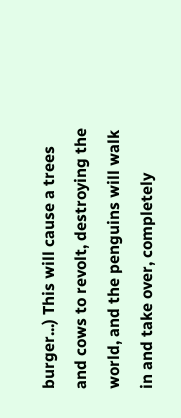burger...) This will cause a trees and cows to revolt, destroying the world, and the penguins will walk in and take over, completely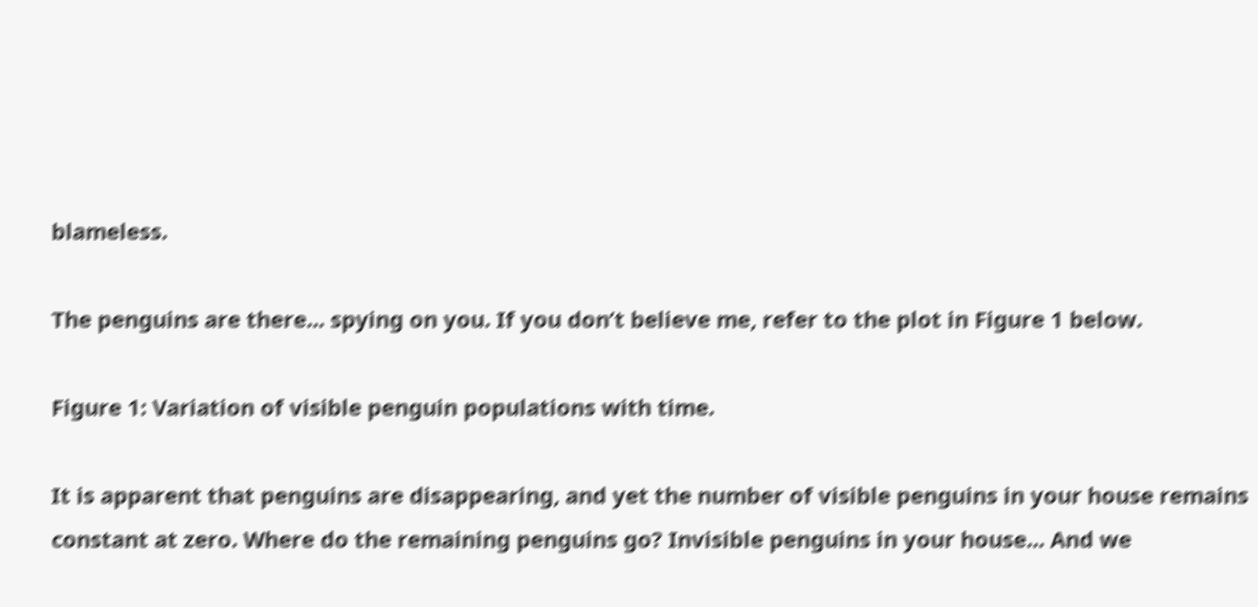blameless.

The penguins are there... spying on you. If you don’t believe me, refer to the plot in Figure 1 below.

Figure 1: Variation of visible penguin populations with time.

It is apparent that penguins are disappearing, and yet the number of visible penguins in your house remains constant at zero. Where do the remaining penguins go? Invisible penguins in your house... And we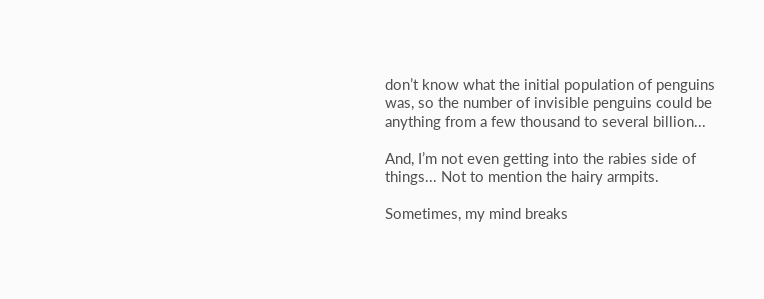don’t know what the initial population of penguins was, so the number of invisible penguins could be anything from a few thousand to several billion...

And, I’m not even getting into the rabies side of things... Not to mention the hairy armpits.

Sometimes, my mind breaks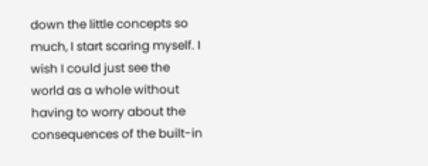down the little concepts so much, I start scaring myself. I wish I could just see the world as a whole without having to worry about the consequences of the built-in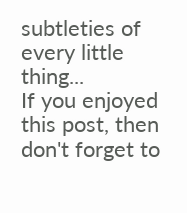subtleties of every little thing...
If you enjoyed this post, then don't forget to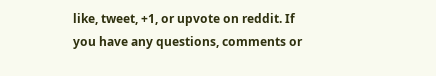like, tweet, +1, or upvote on reddit. If you have any questions, comments or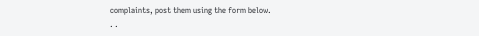complaints, post them using the form below.
. .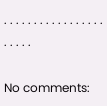. . . . . . . . . . . . . . . . . . . . . .

No comments: